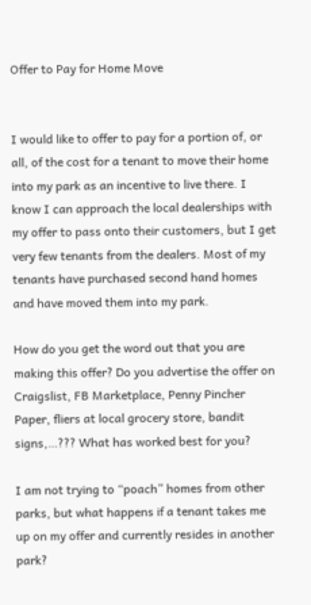Offer to Pay for Home Move


I would like to offer to pay for a portion of, or all, of the cost for a tenant to move their home into my park as an incentive to live there. I know I can approach the local dealerships with my offer to pass onto their customers, but I get very few tenants from the dealers. Most of my tenants have purchased second hand homes and have moved them into my park.

How do you get the word out that you are making this offer? Do you advertise the offer on Craigslist, FB Marketplace, Penny Pincher Paper, fliers at local grocery store, bandit signs,…??? What has worked best for you?

I am not trying to “poach” homes from other parks, but what happens if a tenant takes me up on my offer and currently resides in another park?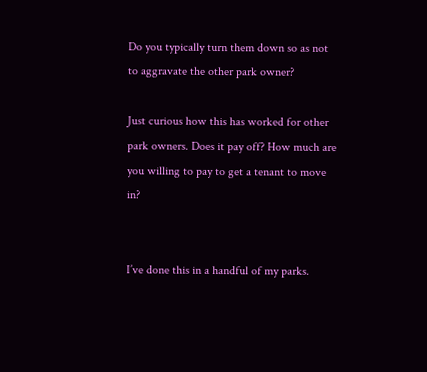Do you typically turn them down so as not to aggravate the other park owner?

Just curious how this has worked for other park owners. Does it pay off? How much are you willing to pay to get a tenant to move in?


I’ve done this in a handful of my parks.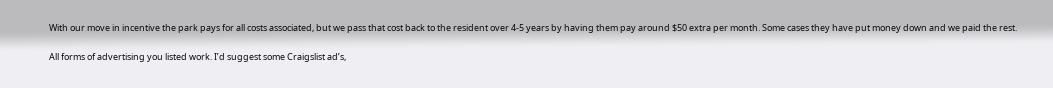With our move in incentive the park pays for all costs associated, but we pass that cost back to the resident over 4-5 years by having them pay around $50 extra per month. Some cases they have put money down and we paid the rest.

All forms of advertising you listed work. I’d suggest some Craigslist ad’s,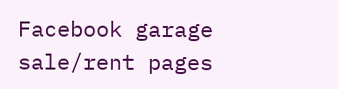Facebook garage sale/rent pages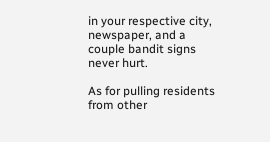in your respective city, newspaper, and a couple bandit signs never hurt.

As for pulling residents from other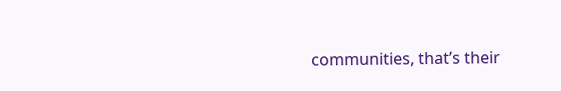communities, that’s their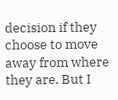decision if they choose to move away from where they are. But I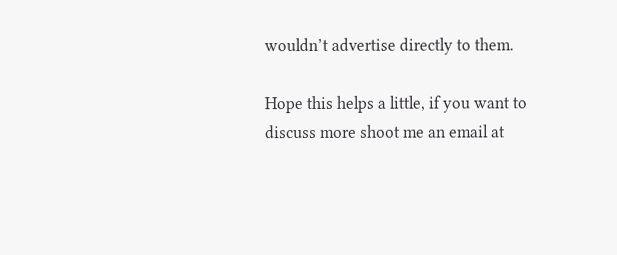wouldn’t advertise directly to them.

Hope this helps a little, if you want to discuss more shoot me an email at